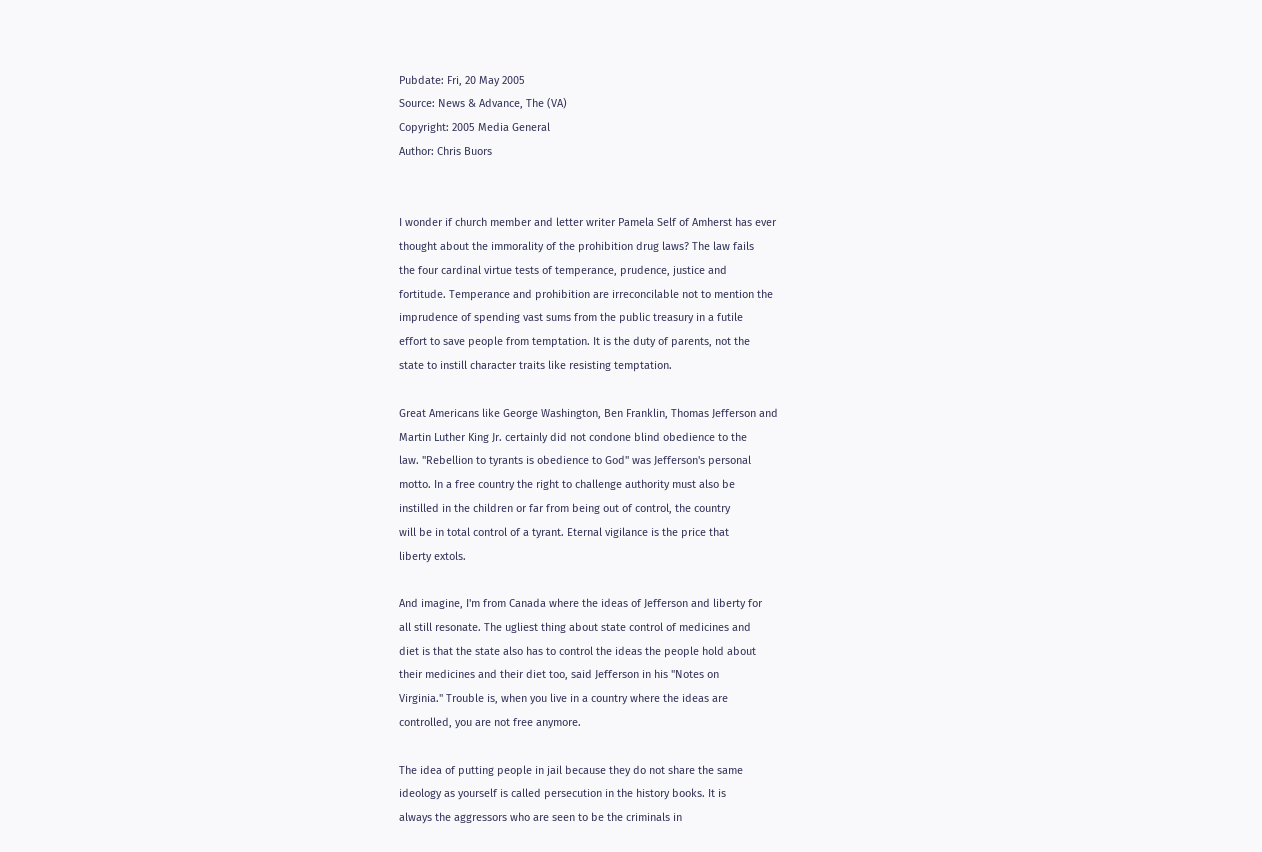Pubdate: Fri, 20 May 2005
Source: News & Advance, The (VA)
Copyright: 2005 Media General
Author: Chris Buors


I wonder if church member and letter writer Pamela Self of Amherst has ever
thought about the immorality of the prohibition drug laws? The law fails
the four cardinal virtue tests of temperance, prudence, justice and
fortitude. Temperance and prohibition are irreconcilable not to mention the
imprudence of spending vast sums from the public treasury in a futile
effort to save people from temptation. It is the duty of parents, not the
state to instill character traits like resisting temptation.

Great Americans like George Washington, Ben Franklin, Thomas Jefferson and
Martin Luther King Jr. certainly did not condone blind obedience to the
law. "Rebellion to tyrants is obedience to God" was Jefferson's personal
motto. In a free country the right to challenge authority must also be
instilled in the children or far from being out of control, the country
will be in total control of a tyrant. Eternal vigilance is the price that
liberty extols.

And imagine, I'm from Canada where the ideas of Jefferson and liberty for
all still resonate. The ugliest thing about state control of medicines and
diet is that the state also has to control the ideas the people hold about
their medicines and their diet too, said Jefferson in his "Notes on
Virginia." Trouble is, when you live in a country where the ideas are
controlled, you are not free anymore.

The idea of putting people in jail because they do not share the same
ideology as yourself is called persecution in the history books. It is
always the aggressors who are seen to be the criminals in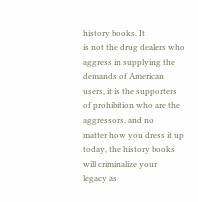history books. It
is not the drug dealers who aggress in supplying the demands of American
users, it is the supporters of prohibition who are the aggressors, and no
matter how you dress it up today, the history books will criminalize your
legacy as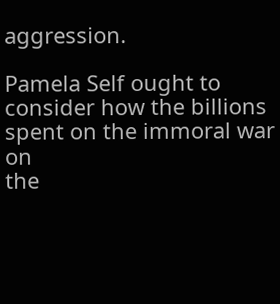aggression.

Pamela Self ought to consider how the billions spent on the immoral war on
the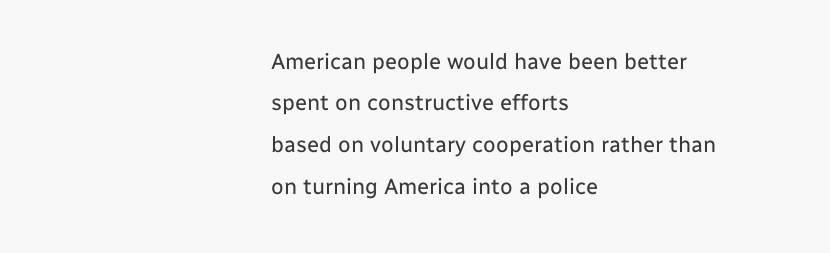American people would have been better spent on constructive efforts
based on voluntary cooperation rather than on turning America into a police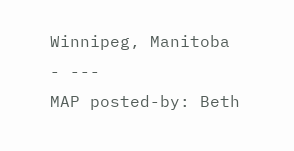Winnipeg, Manitoba
- ---
MAP posted-by: Beth